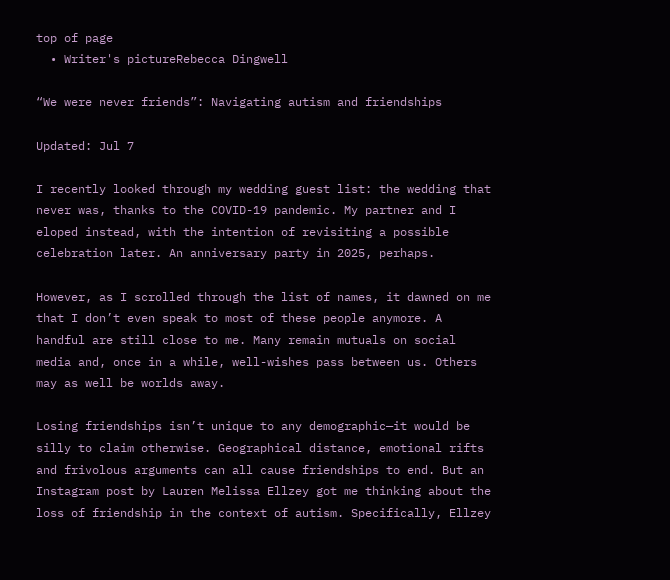top of page
  • Writer's pictureRebecca Dingwell

“We were never friends”: Navigating autism and friendships

Updated: Jul 7

I recently looked through my wedding guest list: the wedding that never was, thanks to the COVID-19 pandemic. My partner and I eloped instead, with the intention of revisiting a possible celebration later. An anniversary party in 2025, perhaps.

However, as I scrolled through the list of names, it dawned on me that I don’t even speak to most of these people anymore. A handful are still close to me. Many remain mutuals on social media and, once in a while, well-wishes pass between us. Others may as well be worlds away.

Losing friendships isn’t unique to any demographic—it would be silly to claim otherwise. Geographical distance, emotional rifts and frivolous arguments can all cause friendships to end. But an Instagram post by Lauren Melissa Ellzey got me thinking about the loss of friendship in the context of autism. Specifically, Ellzey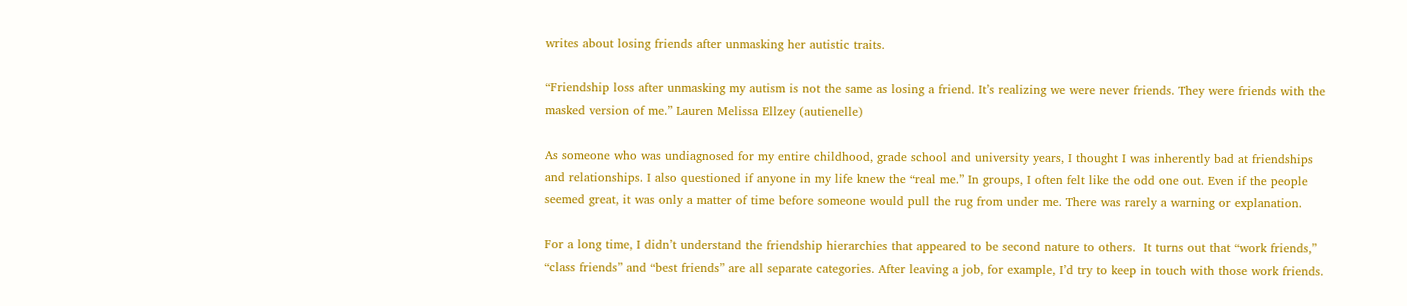writes about losing friends after unmasking her autistic traits.

“Friendship loss after unmasking my autism is not the same as losing a friend. It’s realizing we were never friends. They were friends with the masked version of me.” Lauren Melissa Ellzey (autienelle)

As someone who was undiagnosed for my entire childhood, grade school and university years, I thought I was inherently bad at friendships and relationships. I also questioned if anyone in my life knew the “real me.” In groups, I often felt like the odd one out. Even if the people seemed great, it was only a matter of time before someone would pull the rug from under me. There was rarely a warning or explanation.

For a long time, I didn’t understand the friendship hierarchies that appeared to be second nature to others.  It turns out that “work friends,” “class friends” and “best friends” are all separate categories. After leaving a job, for example, I’d try to keep in touch with those work friends.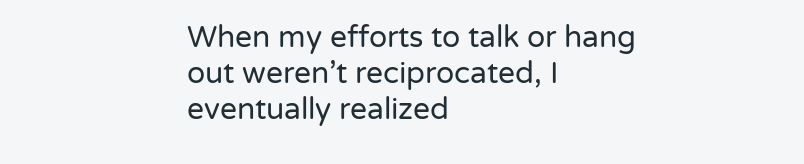When my efforts to talk or hang out weren’t reciprocated, I eventually realized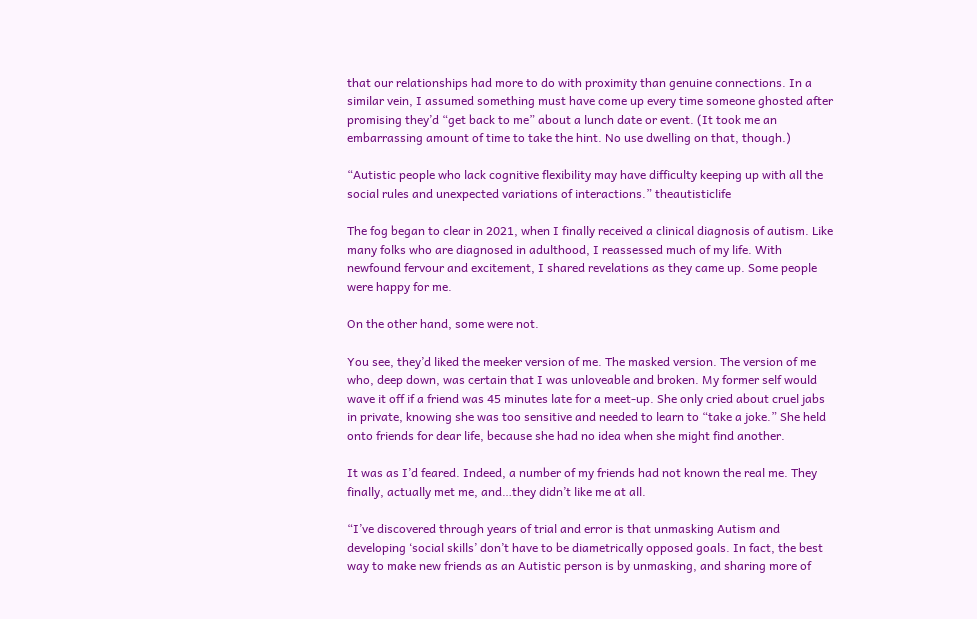that our relationships had more to do with proximity than genuine connections. In a similar vein, I assumed something must have come up every time someone ghosted after promising they’d “get back to me” about a lunch date or event. (It took me an embarrassing amount of time to take the hint. No use dwelling on that, though.)

“Autistic people who lack cognitive flexibility may have difficulty keeping up with all the social rules and unexpected variations of interactions.” theautisticlife

The fog began to clear in 2021, when I finally received a clinical diagnosis of autism. Like many folks who are diagnosed in adulthood, I reassessed much of my life. With newfound fervour and excitement, I shared revelations as they came up. Some people were happy for me.

On the other hand, some were not.

You see, they’d liked the meeker version of me. The masked version. The version of me who, deep down, was certain that I was unloveable and broken. My former self would wave it off if a friend was 45 minutes late for a meet-up. She only cried about cruel jabs in private, knowing she was too sensitive and needed to learn to “take a joke.” She held onto friends for dear life, because she had no idea when she might find another.

It was as I’d feared. Indeed, a number of my friends had not known the real me. They finally, actually met me, and…they didn’t like me at all.

“I’ve discovered through years of trial and error is that unmasking Autism and developing ‘social skills’ don’t have to be diametrically opposed goals. In fact, the best way to make new friends as an Autistic person is by unmasking, and sharing more of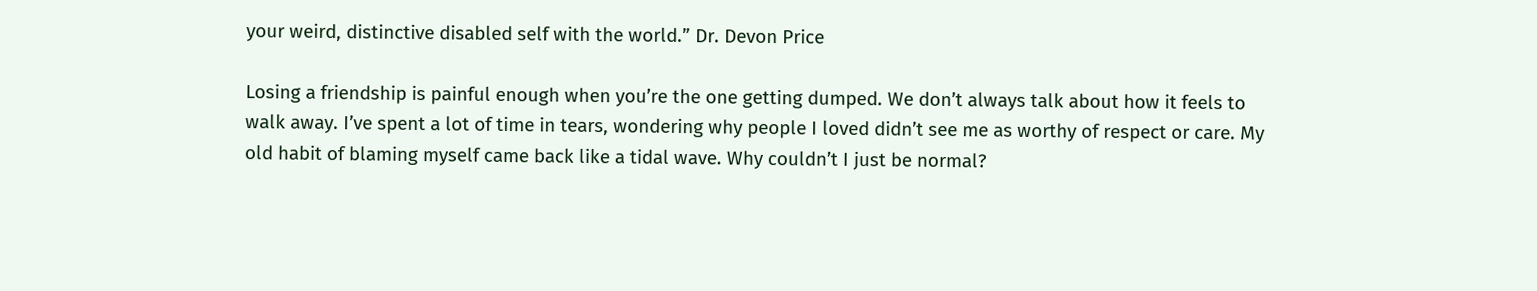your weird, distinctive disabled self with the world.” Dr. Devon Price

Losing a friendship is painful enough when you’re the one getting dumped. We don’t always talk about how it feels to walk away. I’ve spent a lot of time in tears, wondering why people I loved didn’t see me as worthy of respect or care. My old habit of blaming myself came back like a tidal wave. Why couldn’t I just be normal?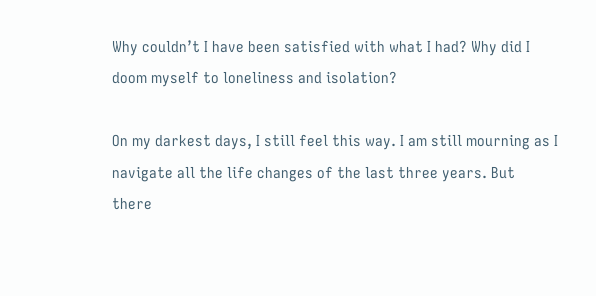Why couldn’t I have been satisfied with what I had? Why did I doom myself to loneliness and isolation?

On my darkest days, I still feel this way. I am still mourning as I navigate all the life changes of the last three years. But there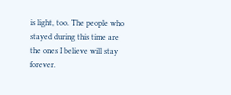is light, too. The people who stayed during this time are the ones I believe will stay forever.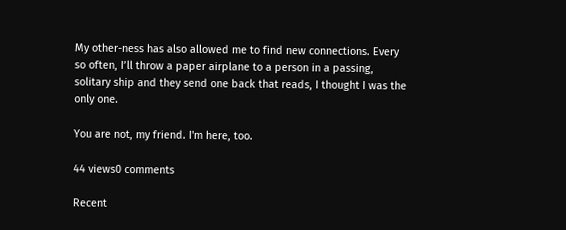My other-ness has also allowed me to find new connections. Every so often, I’ll throw a paper airplane to a person in a passing, solitary ship and they send one back that reads, I thought I was the only one.

You are not, my friend. I'm here, too.

44 views0 comments

Recent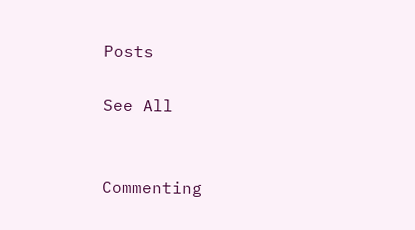Posts

See All


Commenting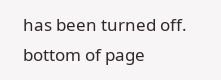has been turned off.
bottom of page